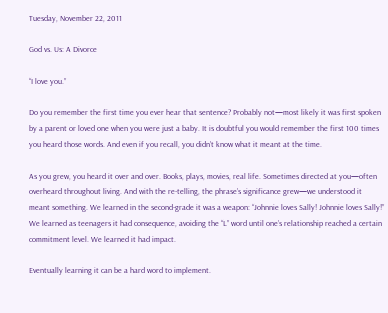Tuesday, November 22, 2011

God vs. Us: A Divorce

“I love you.”

Do you remember the first time you ever hear that sentence? Probably not—most likely it was first spoken by a parent or loved one when you were just a baby. It is doubtful you would remember the first 100 times you heard those words. And even if you recall, you didn’t know what it meant at the time.

As you grew, you heard it over and over. Books, plays, movies, real life. Sometimes directed at you—often overheard throughout living. And with the re-telling, the phrase’s significance grew—we understood it meant something. We learned in the second-grade it was a weapon: “Johnnie loves Sally! Johnnie loves Sally!” We learned as teenagers it had consequence, avoiding the “L” word until one’s relationship reached a certain commitment level. We learned it had impact.

Eventually learning it can be a hard word to implement.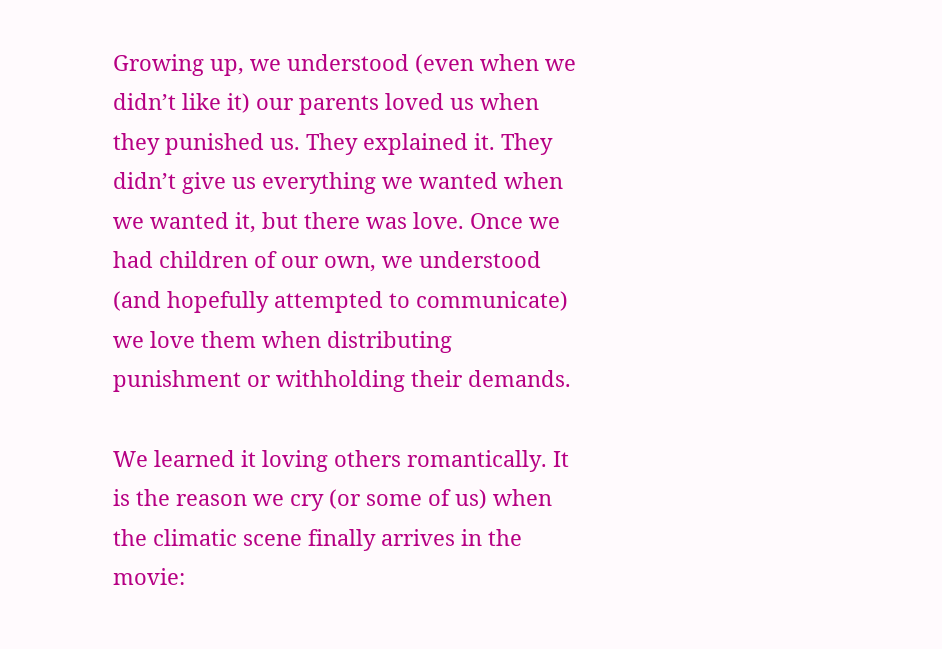Growing up, we understood (even when we didn’t like it) our parents loved us when they punished us. They explained it. They didn’t give us everything we wanted when we wanted it, but there was love. Once we had children of our own, we understood (and hopefully attempted to communicate) we love them when distributing punishment or withholding their demands.

We learned it loving others romantically. It is the reason we cry (or some of us) when the climatic scene finally arrives in the movie: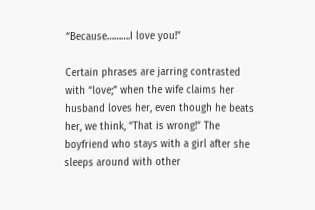“Because……….I love you!”

Certain phrases are jarring contrasted with “love;” when the wife claims her husband loves her, even though he beats her, we think, “That is wrong!” The boyfriend who stays with a girl after she sleeps around with other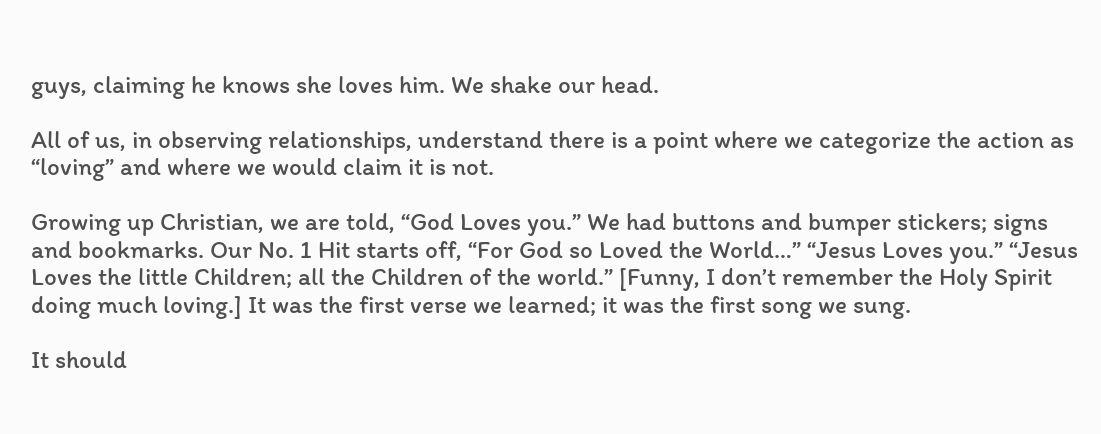guys, claiming he knows she loves him. We shake our head.

All of us, in observing relationships, understand there is a point where we categorize the action as “loving” and where we would claim it is not.

Growing up Christian, we are told, “God Loves you.” We had buttons and bumper stickers; signs and bookmarks. Our No. 1 Hit starts off, “For God so Loved the World…” “Jesus Loves you.” “Jesus Loves the little Children; all the Children of the world.” [Funny, I don’t remember the Holy Spirit doing much loving.] It was the first verse we learned; it was the first song we sung.

It should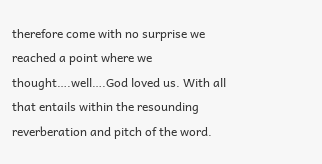therefore come with no surprise we reached a point where we thought….well….God loved us. With all that entails within the resounding reverberation and pitch of the word.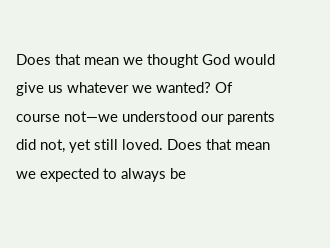Does that mean we thought God would give us whatever we wanted? Of course not—we understood our parents did not, yet still loved. Does that mean we expected to always be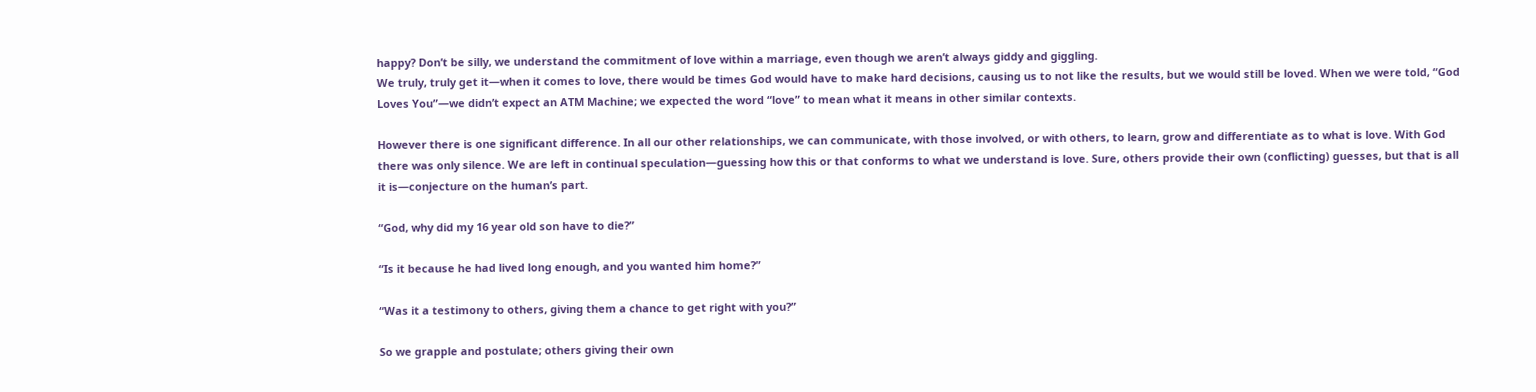happy? Don’t be silly, we understand the commitment of love within a marriage, even though we aren’t always giddy and giggling.
We truly, truly get it—when it comes to love, there would be times God would have to make hard decisions, causing us to not like the results, but we would still be loved. When we were told, “God Loves You”—we didn’t expect an ATM Machine; we expected the word “love” to mean what it means in other similar contexts.

However there is one significant difference. In all our other relationships, we can communicate, with those involved, or with others, to learn, grow and differentiate as to what is love. With God there was only silence. We are left in continual speculation—guessing how this or that conforms to what we understand is love. Sure, others provide their own (conflicting) guesses, but that is all it is—conjecture on the human’s part.

“God, why did my 16 year old son have to die?”

“Is it because he had lived long enough, and you wanted him home?”

“Was it a testimony to others, giving them a chance to get right with you?”

So we grapple and postulate; others giving their own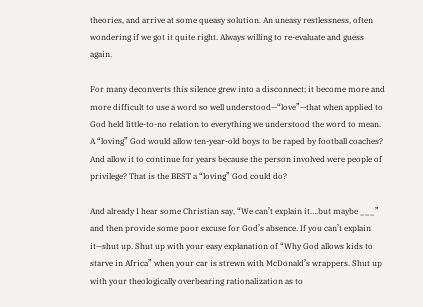theories, and arrive at some queasy solution. An uneasy restlessness, often wondering if we got it quite right. Always willing to re-evaluate and guess again.

For many deconverts this silence grew into a disconnect; it become more and more difficult to use a word so well understood—“love”—that when applied to God held little-to-no relation to everything we understood the word to mean. A “loving” God would allow ten-year-old boys to be raped by football coaches? And allow it to continue for years because the person involved were people of privilege? That is the BEST a “loving” God could do?

And already I hear some Christian say, “We can’t explain it….but maybe ___” and then provide some poor excuse for God’s absence. If you can’t explain it—shut up. Shut up with your easy explanation of “Why God allows kids to starve in Africa” when your car is strewn with McDonald’s wrappers. Shut up with your theologically overbearing rationalization as to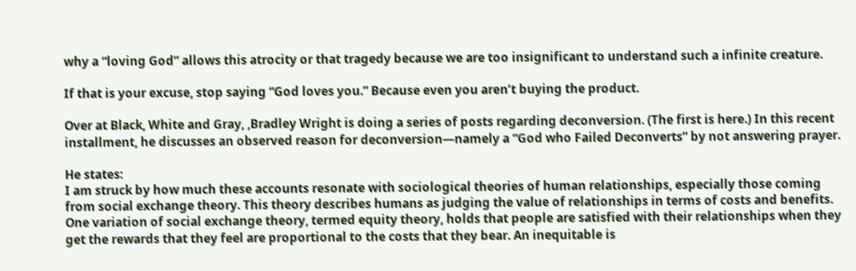why a “loving God” allows this atrocity or that tragedy because we are too insignificant to understand such a infinite creature.

If that is your excuse, stop saying “God loves you.” Because even you aren’t buying the product.

Over at Black, White and Gray, ,Bradley Wright is doing a series of posts regarding deconversion. (The first is here.) In this recent installment, he discusses an observed reason for deconversion—namely a “God who Failed Deconverts” by not answering prayer.

He states:
I am struck by how much these accounts resonate with sociological theories of human relationships, especially those coming from social exchange theory. This theory describes humans as judging the value of relationships in terms of costs and benefits. One variation of social exchange theory, termed equity theory, holds that people are satisfied with their relationships when they get the rewards that they feel are proportional to the costs that they bear. An inequitable is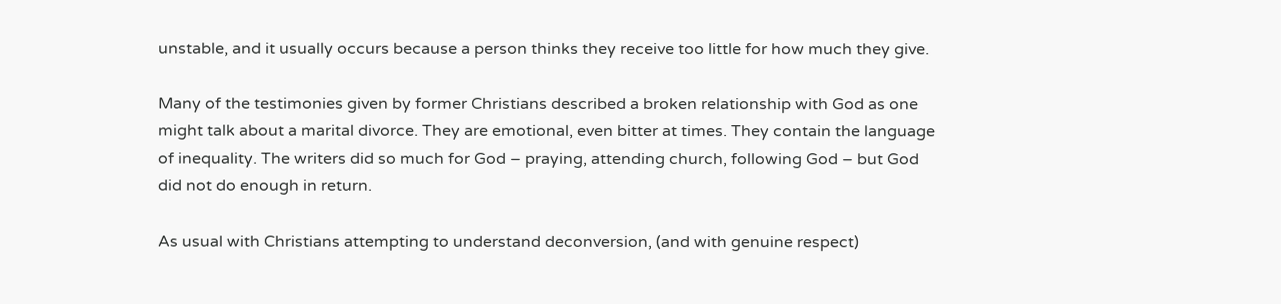unstable, and it usually occurs because a person thinks they receive too little for how much they give.

Many of the testimonies given by former Christians described a broken relationship with God as one might talk about a marital divorce. They are emotional, even bitter at times. They contain the language of inequality. The writers did so much for God – praying, attending church, following God – but God did not do enough in return.

As usual with Christians attempting to understand deconversion, (and with genuine respect)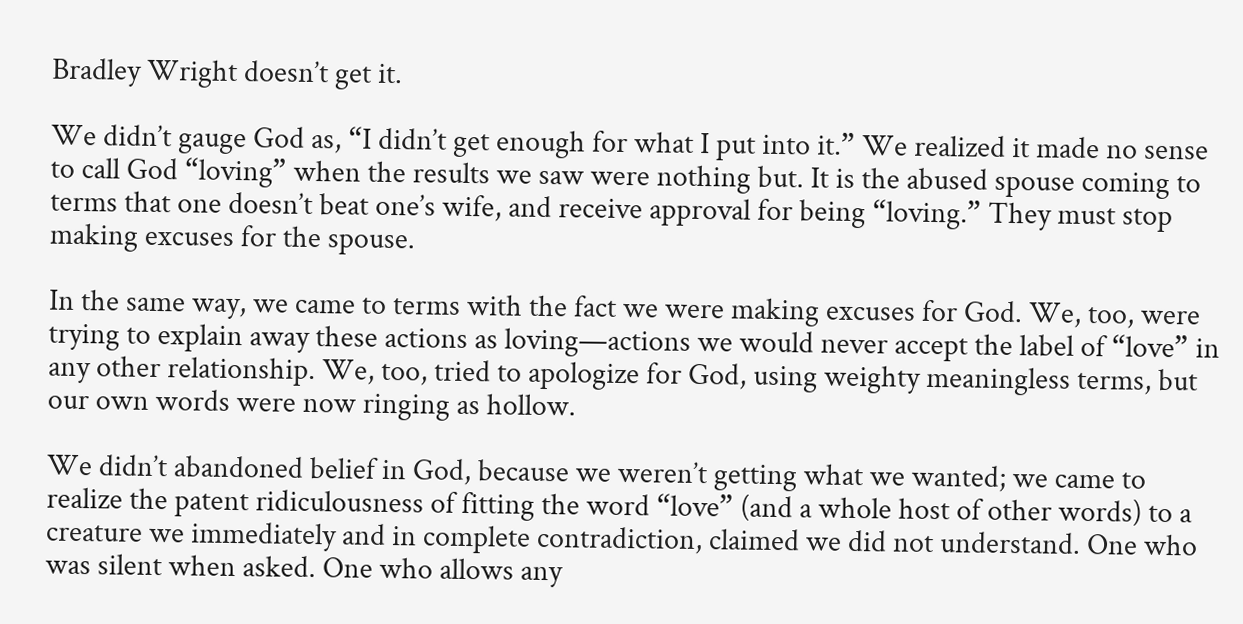Bradley Wright doesn’t get it.

We didn’t gauge God as, “I didn’t get enough for what I put into it.” We realized it made no sense to call God “loving” when the results we saw were nothing but. It is the abused spouse coming to terms that one doesn’t beat one’s wife, and receive approval for being “loving.” They must stop making excuses for the spouse.

In the same way, we came to terms with the fact we were making excuses for God. We, too, were trying to explain away these actions as loving—actions we would never accept the label of “love” in any other relationship. We, too, tried to apologize for God, using weighty meaningless terms, but our own words were now ringing as hollow.

We didn’t abandoned belief in God, because we weren’t getting what we wanted; we came to realize the patent ridiculousness of fitting the word “love” (and a whole host of other words) to a creature we immediately and in complete contradiction, claimed we did not understand. One who was silent when asked. One who allows any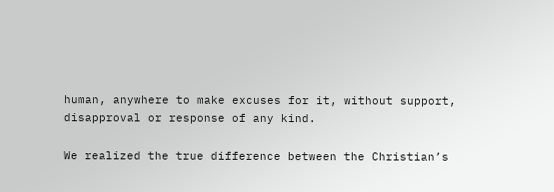human, anywhere to make excuses for it, without support, disapproval or response of any kind.

We realized the true difference between the Christian’s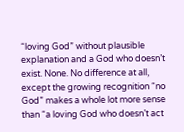“loving God” without plausible explanation and a God who doesn’t exist. None. No difference at all, except the growing recognition “no God” makes a whole lot more sense than “a loving God who doesn’t act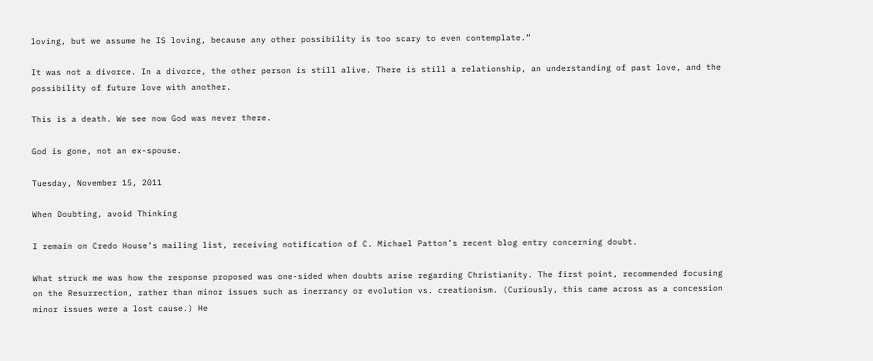loving, but we assume he IS loving, because any other possibility is too scary to even contemplate.”

It was not a divorce. In a divorce, the other person is still alive. There is still a relationship, an understanding of past love, and the possibility of future love with another.

This is a death. We see now God was never there.

God is gone, not an ex-spouse.

Tuesday, November 15, 2011

When Doubting, avoid Thinking

I remain on Credo House’s mailing list, receiving notification of C. Michael Patton’s recent blog entry concerning doubt.

What struck me was how the response proposed was one-sided when doubts arise regarding Christianity. The first point, recommended focusing on the Resurrection, rather than minor issues such as inerrancy or evolution vs. creationism. (Curiously, this came across as a concession minor issues were a lost cause.) He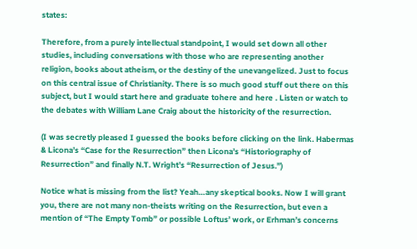states:

Therefore, from a purely intellectual standpoint, I would set down all other studies, including conversations with those who are representing another religion, books about atheism, or the destiny of the unevangelized. Just to focus on this central issue of Christianity. There is so much good stuff out there on this subject, but I would start here and graduate tohere and here . Listen or watch to the debates with William Lane Craig about the historicity of the resurrection.

(I was secretly pleased I guessed the books before clicking on the link. Habermas & Licona’s “Case for the Resurrection” then Licona’s “Historiography of Resurrection” and finally N.T. Wright’s “Resurrection of Jesus.”)

Notice what is missing from the list? Yeah…any skeptical books. Now I will grant you, there are not many non-theists writing on the Resurrection, but even a mention of “The Empty Tomb” or possible Loftus’ work, or Erhman’s concerns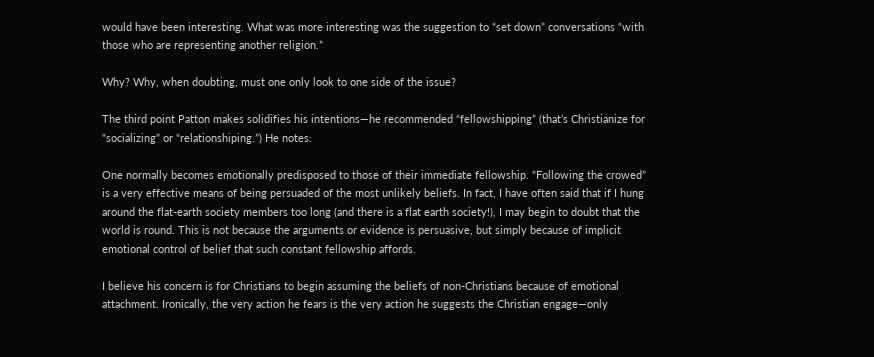would have been interesting. What was more interesting was the suggestion to “set down” conversations “with those who are representing another religion.”

Why? Why, when doubting, must one only look to one side of the issue?

The third point Patton makes solidifies his intentions—he recommended “fellowshipping” (that’s Christianize for “socializing” or “relationshiping.”) He notes:

One normally becomes emotionally predisposed to those of their immediate fellowship. “Following the crowed” is a very effective means of being persuaded of the most unlikely beliefs. In fact, I have often said that if I hung around the flat-earth society members too long (and there is a flat earth society!), I may begin to doubt that the world is round. This is not because the arguments or evidence is persuasive, but simply because of implicit emotional control of belief that such constant fellowship affords.

I believe his concern is for Christians to begin assuming the beliefs of non-Christians because of emotional attachment. Ironically, the very action he fears is the very action he suggests the Christian engage—only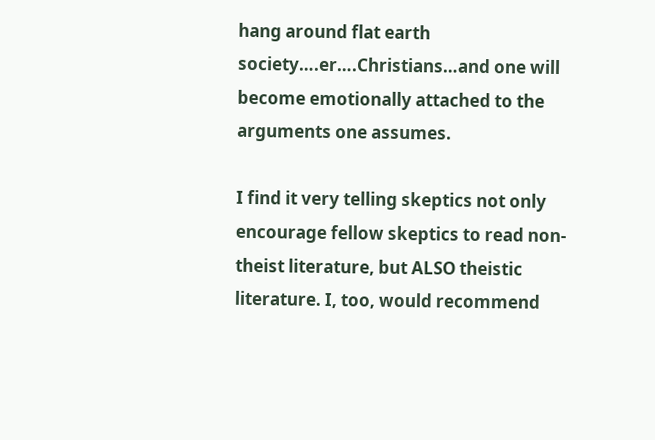hang around flat earth society….er….Christians…and one will become emotionally attached to the arguments one assumes.

I find it very telling skeptics not only encourage fellow skeptics to read non-theist literature, but ALSO theistic literature. I, too, would recommend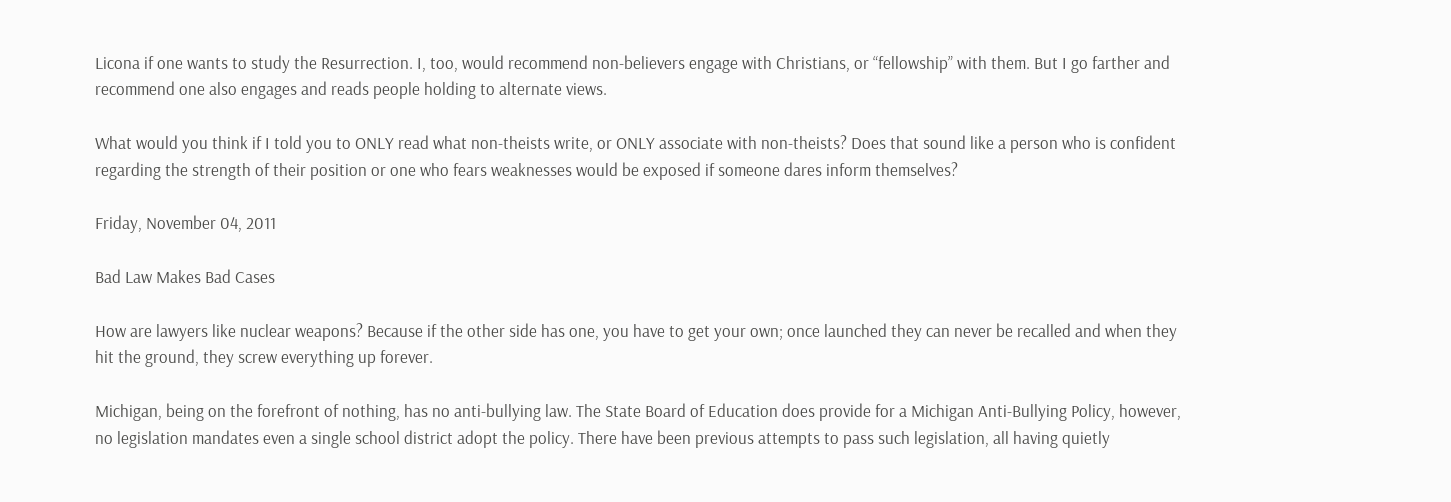Licona if one wants to study the Resurrection. I, too, would recommend non-believers engage with Christians, or “fellowship” with them. But I go farther and recommend one also engages and reads people holding to alternate views.

What would you think if I told you to ONLY read what non-theists write, or ONLY associate with non-theists? Does that sound like a person who is confident regarding the strength of their position or one who fears weaknesses would be exposed if someone dares inform themselves?

Friday, November 04, 2011

Bad Law Makes Bad Cases

How are lawyers like nuclear weapons? Because if the other side has one, you have to get your own; once launched they can never be recalled and when they hit the ground, they screw everything up forever.

Michigan, being on the forefront of nothing, has no anti-bullying law. The State Board of Education does provide for a Michigan Anti-Bullying Policy, however, no legislation mandates even a single school district adopt the policy. There have been previous attempts to pass such legislation, all having quietly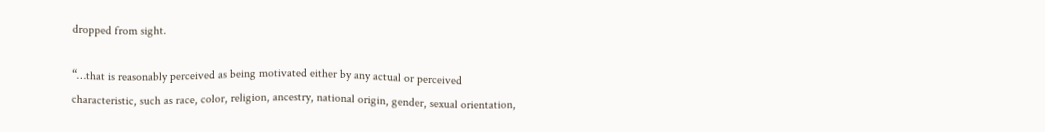dropped from sight.

“…that is reasonably perceived as being motivated either by any actual or perceived characteristic, such as race, color, religion, ancestry, national origin, gender, sexual orientation,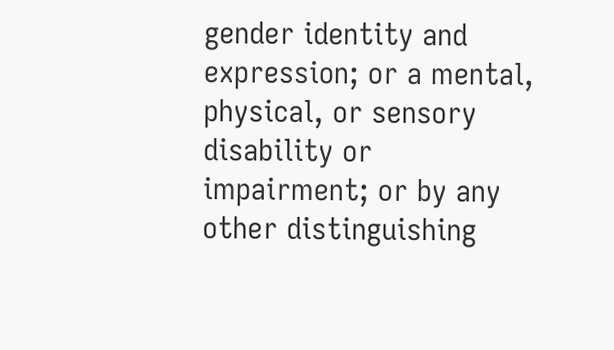gender identity and expression; or a mental, physical, or sensory disability or impairment; or by any other distinguishing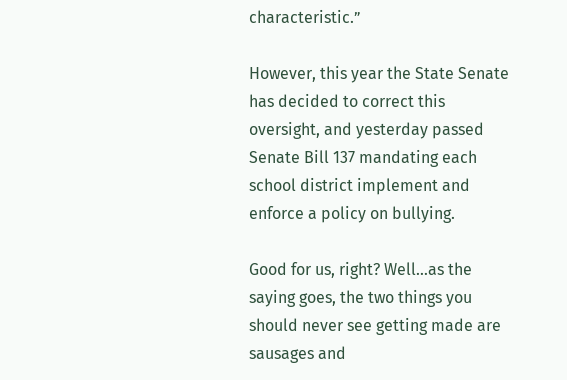characteristic.”

However, this year the State Senate has decided to correct this oversight, and yesterday passed Senate Bill 137 mandating each school district implement and enforce a policy on bullying.

Good for us, right? Well…as the saying goes, the two things you should never see getting made are sausages and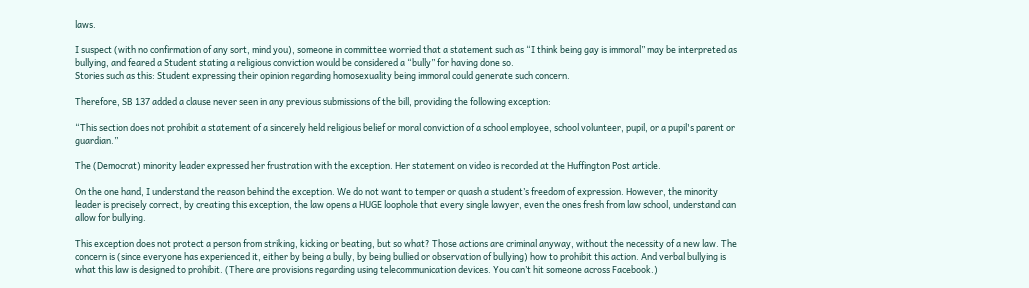laws.

I suspect (with no confirmation of any sort, mind you), someone in committee worried that a statement such as “I think being gay is immoral” may be interpreted as bullying, and feared a Student stating a religious conviction would be considered a “bully” for having done so.
Stories such as this: Student expressing their opinion regarding homosexuality being immoral could generate such concern.

Therefore, SB 137 added a clause never seen in any previous submissions of the bill, providing the following exception:

“This section does not prohibit a statement of a sincerely held religious belief or moral conviction of a school employee, school volunteer, pupil, or a pupil's parent or guardian.”

The (Democrat) minority leader expressed her frustration with the exception. Her statement on video is recorded at the Huffington Post article.

On the one hand, I understand the reason behind the exception. We do not want to temper or quash a student’s freedom of expression. However, the minority leader is precisely correct, by creating this exception, the law opens a HUGE loophole that every single lawyer, even the ones fresh from law school, understand can allow for bullying.

This exception does not protect a person from striking, kicking or beating, but so what? Those actions are criminal anyway, without the necessity of a new law. The concern is (since everyone has experienced it, either by being a bully, by being bullied or observation of bullying) how to prohibit this action. And verbal bullying is what this law is designed to prohibit. (There are provisions regarding using telecommunication devices. You can’t hit someone across Facebook.)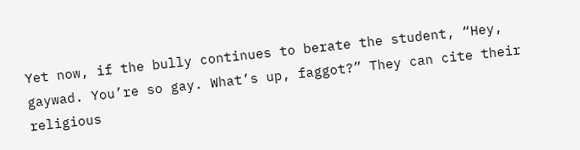Yet now, if the bully continues to berate the student, “Hey, gaywad. You’re so gay. What’s up, faggot?” They can cite their religious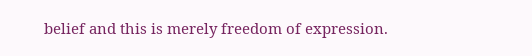belief and this is merely freedom of expression.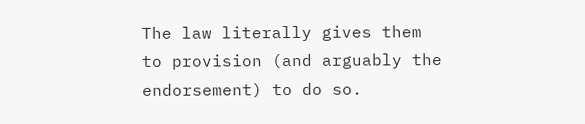The law literally gives them to provision (and arguably the endorsement) to do so.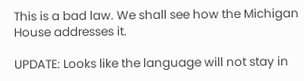This is a bad law. We shall see how the Michigan House addresses it.

UPDATE: Looks like the language will not stay in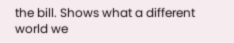the bill. Shows what a different world we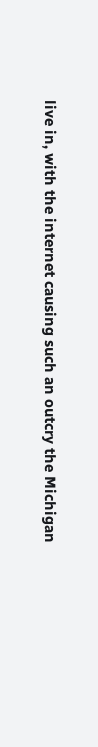live in, with the internet causing such an outcry the Michigan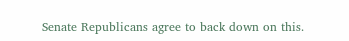Senate Republicans agree to back down on this.